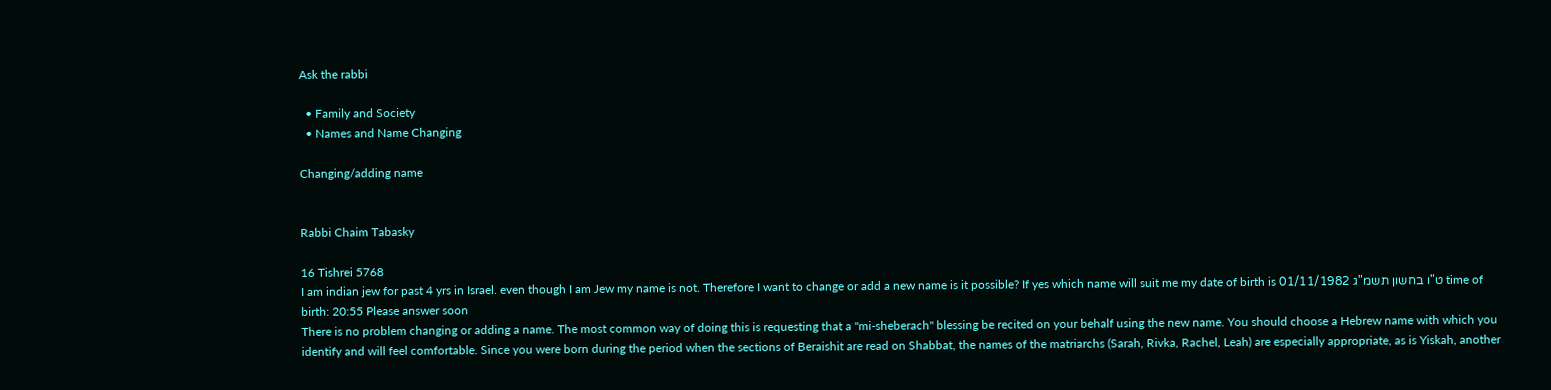Ask the rabbi

  • Family and Society
  • Names and Name Changing

Changing/adding name


Rabbi Chaim Tabasky

16 Tishrei 5768
I am indian jew for past 4 yrs in Israel. even though I am Jew my name is not. Therefore I want to change or add a new name is it possible? If yes which name will suit me my date of birth is ט"ו בחשון תשמ"ג 01/11/1982 time of birth: 20:55 Please answer soon
There is no problem changing or adding a name. The most common way of doing this is requesting that a "mi-sheberach" blessing be recited on your behalf using the new name. You should choose a Hebrew name with which you identify and will feel comfortable. Since you were born during the period when the sections of Beraishit are read on Shabbat, the names of the matriarchs (Sarah, Rivka, Rachel, Leah) are especially appropriate, as is Yiskah, another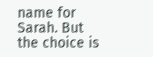name for Sarah. But the choice is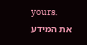yours.
את המידע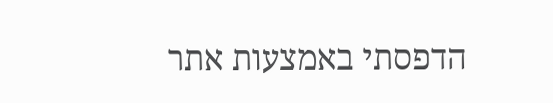הדפסתי באמצעות אתר